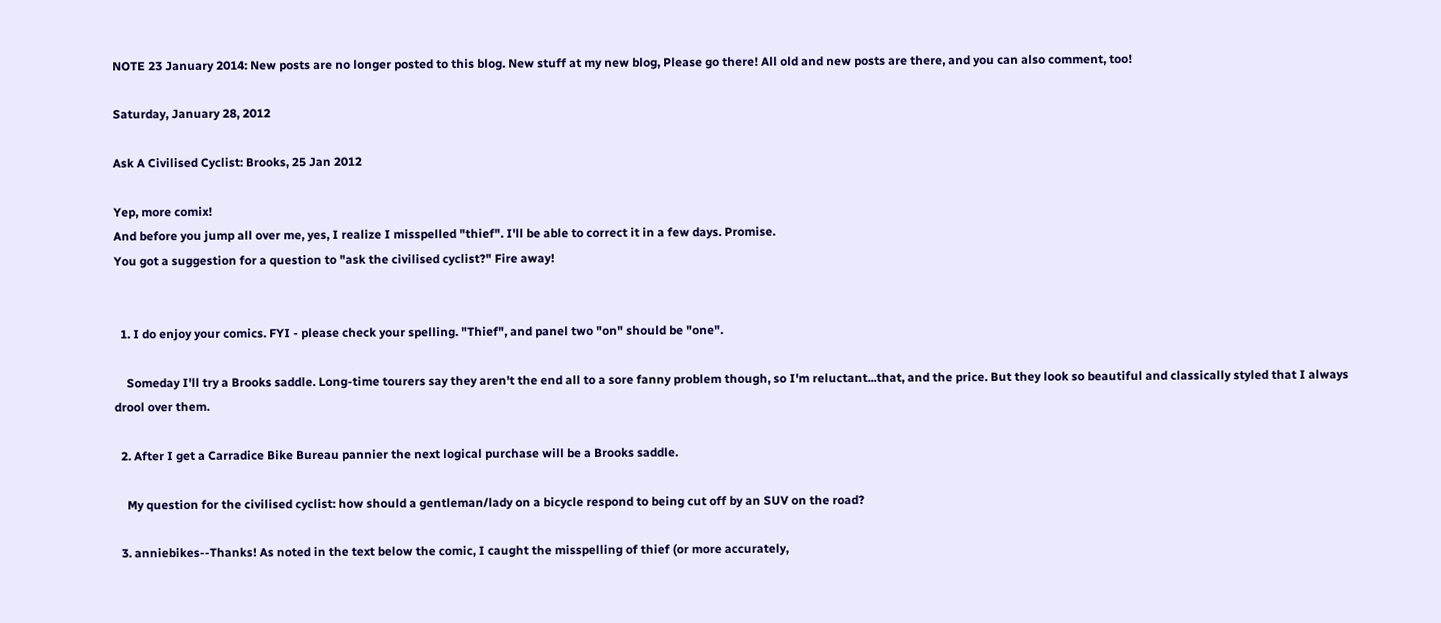NOTE 23 January 2014: New posts are no longer posted to this blog. New stuff at my new blog, Please go there! All old and new posts are there, and you can also comment, too!

Saturday, January 28, 2012

Ask A Civilised Cyclist: Brooks, 25 Jan 2012

Yep, more comix!
And before you jump all over me, yes, I realize I misspelled "thief". I'll be able to correct it in a few days. Promise.
You got a suggestion for a question to "ask the civilised cyclist?" Fire away!


  1. I do enjoy your comics. FYI - please check your spelling. "Thief", and panel two "on" should be "one".

    Someday I'll try a Brooks saddle. Long-time tourers say they aren't the end all to a sore fanny problem though, so I'm reluctant...that, and the price. But they look so beautiful and classically styled that I always drool over them.

  2. After I get a Carradice Bike Bureau pannier the next logical purchase will be a Brooks saddle.

    My question for the civilised cyclist: how should a gentleman/lady on a bicycle respond to being cut off by an SUV on the road?

  3. anniebikes--Thanks! As noted in the text below the comic, I caught the misspelling of thief (or more accurately,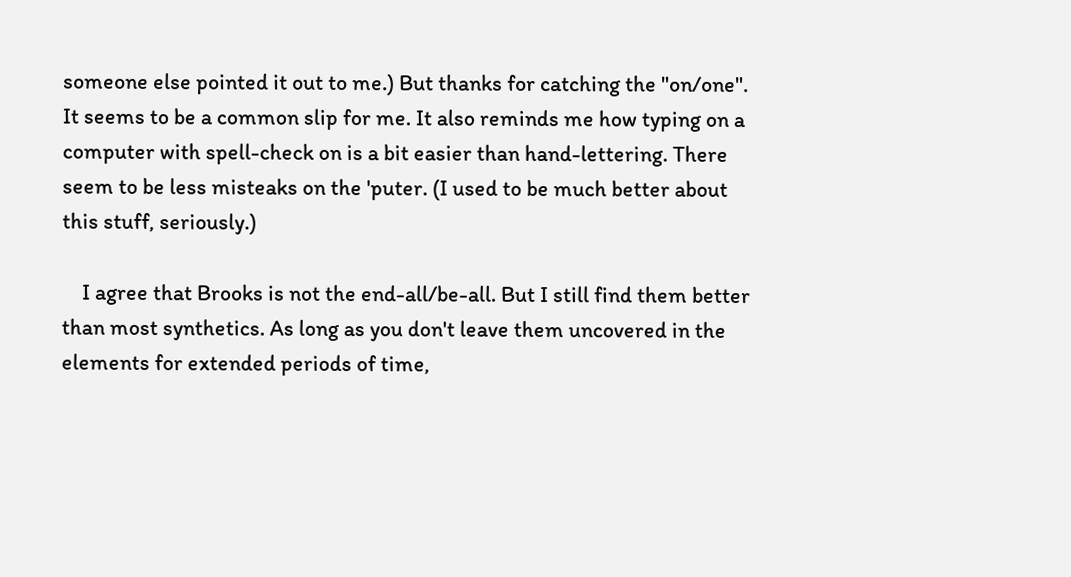someone else pointed it out to me.) But thanks for catching the "on/one". It seems to be a common slip for me. It also reminds me how typing on a computer with spell-check on is a bit easier than hand-lettering. There seem to be less misteaks on the 'puter. (I used to be much better about this stuff, seriously.)

    I agree that Brooks is not the end-all/be-all. But I still find them better than most synthetics. As long as you don't leave them uncovered in the elements for extended periods of time,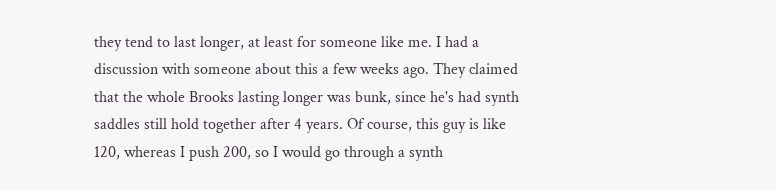they tend to last longer, at least for someone like me. I had a discussion with someone about this a few weeks ago. They claimed that the whole Brooks lasting longer was bunk, since he's had synth saddles still hold together after 4 years. Of course, this guy is like 120, whereas I push 200, so I would go through a synth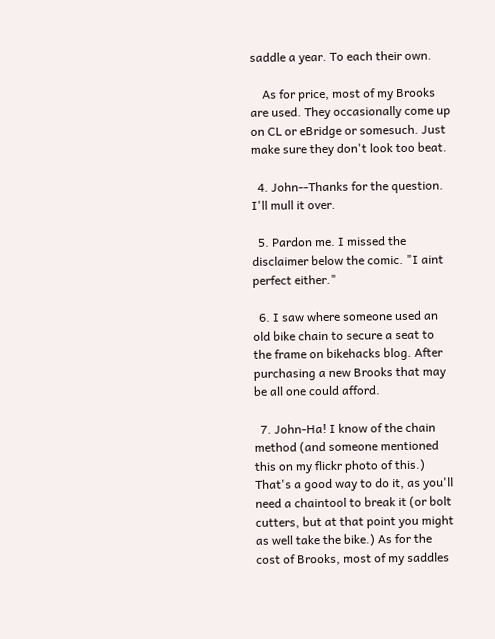saddle a year. To each their own.

    As for price, most of my Brooks are used. They occasionally come up on CL or eBridge or somesuch. Just make sure they don't look too beat.

  4. John--Thanks for the question. I'll mull it over.

  5. Pardon me. I missed the disclaimer below the comic. "I aint perfect either."

  6. I saw where someone used an old bike chain to secure a seat to the frame on bikehacks blog. After purchasing a new Brooks that may be all one could afford.

  7. John-Ha! I know of the chain method (and someone mentioned this on my flickr photo of this.) That's a good way to do it, as you'll need a chaintool to break it (or bolt cutters, but at that point you might as well take the bike.) As for the cost of Brooks, most of my saddles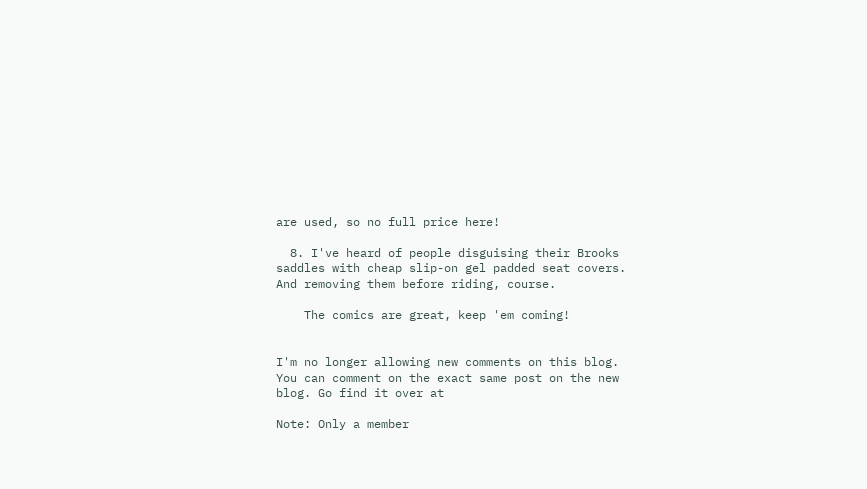are used, so no full price here!

  8. I've heard of people disguising their Brooks saddles with cheap slip-on gel padded seat covers. And removing them before riding, course.

    The comics are great, keep 'em coming!


I'm no longer allowing new comments on this blog. You can comment on the exact same post on the new blog. Go find it over at

Note: Only a member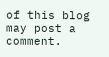of this blog may post a comment.